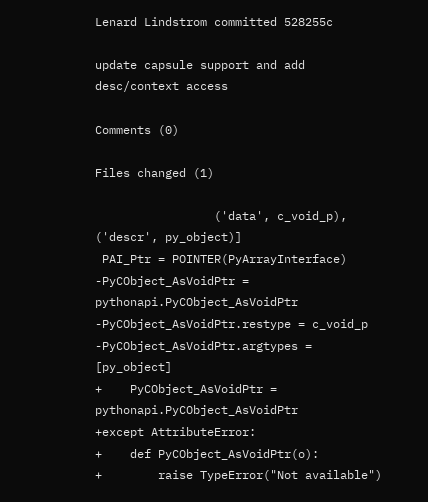Lenard Lindstrom committed 528255c

update capsule support and add desc/context access

Comments (0)

Files changed (1)

                 ('data', c_void_p), ('descr', py_object)]
 PAI_Ptr = POINTER(PyArrayInterface)
-PyCObject_AsVoidPtr = pythonapi.PyCObject_AsVoidPtr
-PyCObject_AsVoidPtr.restype = c_void_p
-PyCObject_AsVoidPtr.argtypes = [py_object]
+    PyCObject_AsVoidPtr = pythonapi.PyCObject_AsVoidPtr
+except AttributeError:
+    def PyCObject_AsVoidPtr(o):
+        raise TypeError("Not available")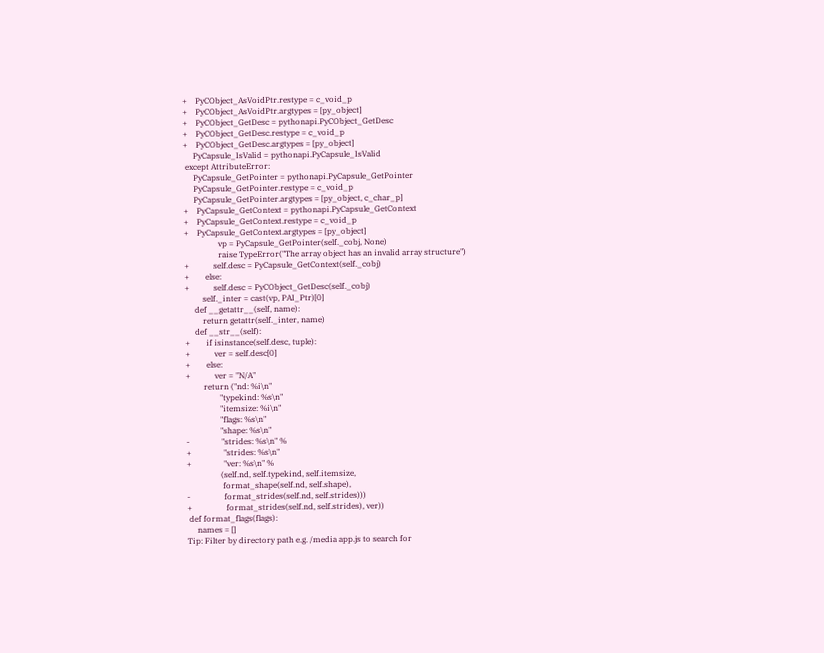+    PyCObject_AsVoidPtr.restype = c_void_p
+    PyCObject_AsVoidPtr.argtypes = [py_object]
+    PyCObject_GetDesc = pythonapi.PyCObject_GetDesc
+    PyCObject_GetDesc.restype = c_void_p
+    PyCObject_GetDesc.argtypes = [py_object]
     PyCapsule_IsValid = pythonapi.PyCapsule_IsValid
 except AttributeError:
     PyCapsule_GetPointer = pythonapi.PyCapsule_GetPointer
     PyCapsule_GetPointer.restype = c_void_p
     PyCapsule_GetPointer.argtypes = [py_object, c_char_p]
+    PyCapsule_GetContext = pythonapi.PyCapsule_GetContext
+    PyCapsule_GetContext.restype = c_void_p
+    PyCapsule_GetContext.argtypes = [py_object]
                 vp = PyCapsule_GetPointer(self._cobj, None)
                 raise TypeError("The array object has an invalid array structure")
+            self.desc = PyCapsule_GetContext(self._cobj)
+        else:
+            self.desc = PyCObject_GetDesc(self._cobj)
         self._inter = cast(vp, PAI_Ptr)[0]
     def __getattr__(self, name):
         return getattr(self._inter, name)
     def __str__(self):
+        if isinstance(self.desc, tuple):
+            ver = self.desc[0]
+        else:
+            ver = "N/A"
         return ("nd: %i\n"
                 "typekind: %s\n"
                 "itemsize: %i\n"
                 "flags: %s\n"
                 "shape: %s\n"
-                "strides: %s\n" %
+                "strides: %s\n"
+                "ver: %s\n" %
                 (self.nd, self.typekind, self.itemsize,
                  format_shape(self.nd, self.shape),
-                 format_strides(self.nd, self.strides)))
+                 format_strides(self.nd, self.strides), ver))
 def format_flags(flags):
     names = []
Tip: Filter by directory path e.g. /media app.js to search for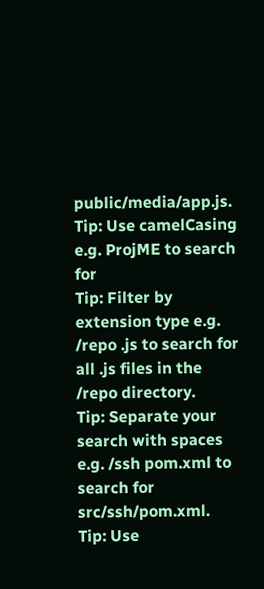public/media/app.js.
Tip: Use camelCasing e.g. ProjME to search for
Tip: Filter by extension type e.g. /repo .js to search for all .js files in the /repo directory.
Tip: Separate your search with spaces e.g. /ssh pom.xml to search for src/ssh/pom.xml.
Tip: Use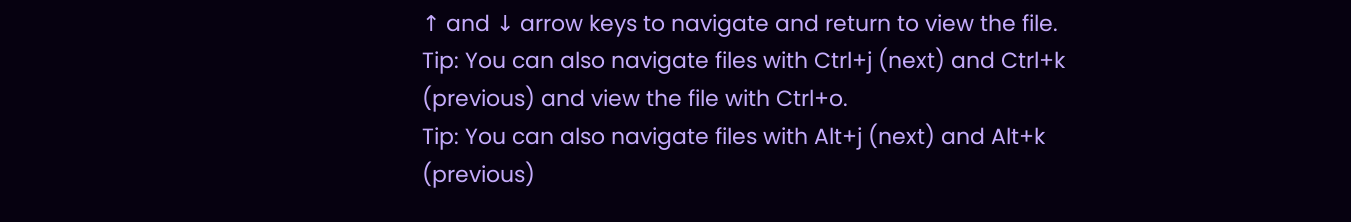↑ and ↓ arrow keys to navigate and return to view the file.
Tip: You can also navigate files with Ctrl+j (next) and Ctrl+k (previous) and view the file with Ctrl+o.
Tip: You can also navigate files with Alt+j (next) and Alt+k (previous)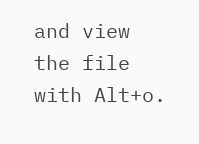and view the file with Alt+o.